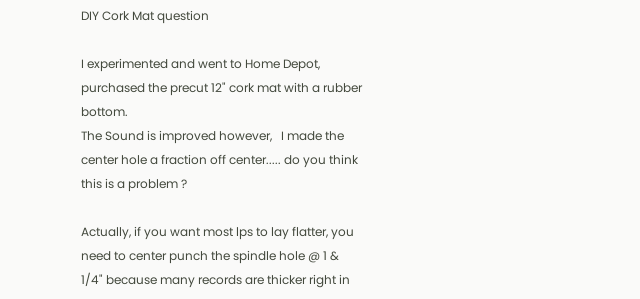DIY Cork Mat question

I experimented and went to Home Depot, purchased the precut 12" cork mat with a rubber bottom.
The Sound is improved however,   I made the center hole a fraction off center..... do you think this is a problem ?

Actually, if you want most lps to lay flatter, you need to center punch the spindle hole @ 1 & 1/4" because many records are thicker right in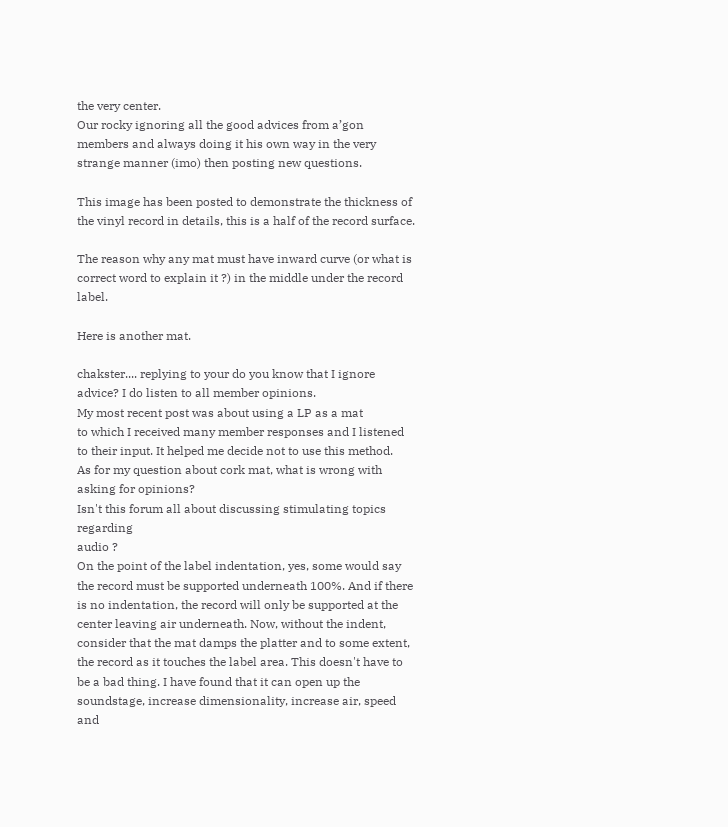the very center.
Our rocky ignoring all the good advices from a’gon members and always doing it his own way in the very strange manner (imo) then posting new questions.

This image has been posted to demonstrate the thickness of the vinyl record in details, this is a half of the record surface.

The reason why any mat must have inward curve (or what is correct word to explain it ?) in the middle under the record label.

Here is another mat.

chakster.... replying to your do you know that I ignore advice? I do listen to all member opinions.
My most recent post was about using a LP as a mat
to which I received many member responses and I listened to their input. It helped me decide not to use this method.
As for my question about cork mat, what is wrong with asking for opinions?
Isn't this forum all about discussing stimulating topics regarding
audio ?
On the point of the label indentation, yes, some would say the record must be supported underneath 100%. And if there is no indentation, the record will only be supported at the center leaving air underneath. Now, without the indent, consider that the mat damps the platter and to some extent, the record as it touches the label area. This doesn't have to be a bad thing. I have found that it can open up the soundstage, increase dimensionality, increase air, speed and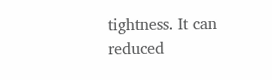tightness. It can reduced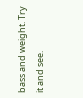bass and weight. Try it and see.